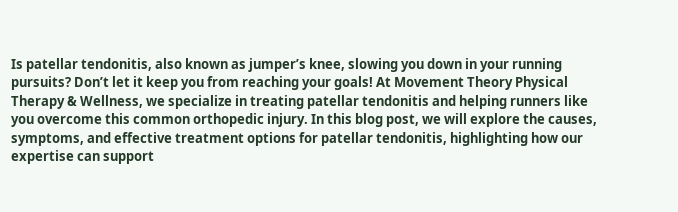Is patellar tendonitis, also known as jumper’s knee, slowing you down in your running pursuits? Don’t let it keep you from reaching your goals! At Movement Theory Physical Therapy & Wellness, we specialize in treating patellar tendonitis and helping runners like you overcome this common orthopedic injury. In this blog post, we will explore the causes, symptoms, and effective treatment options for patellar tendonitis, highlighting how our expertise can support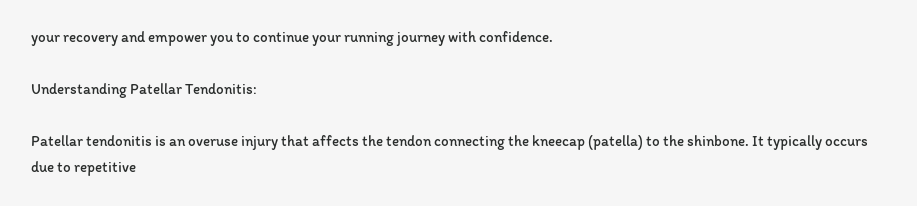your recovery and empower you to continue your running journey with confidence.

Understanding Patellar Tendonitis:

Patellar tendonitis is an overuse injury that affects the tendon connecting the kneecap (patella) to the shinbone. It typically occurs due to repetitive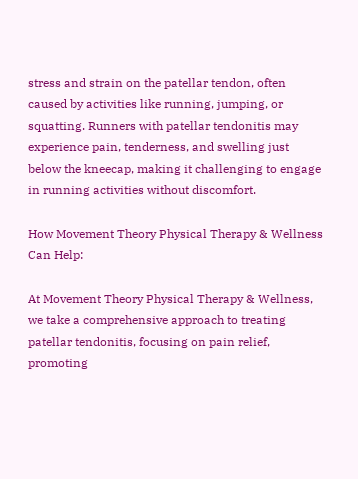stress and strain on the patellar tendon, often caused by activities like running, jumping, or squatting. Runners with patellar tendonitis may experience pain, tenderness, and swelling just below the kneecap, making it challenging to engage in running activities without discomfort.

How Movement Theory Physical Therapy & Wellness Can Help:

At Movement Theory Physical Therapy & Wellness, we take a comprehensive approach to treating patellar tendonitis, focusing on pain relief, promoting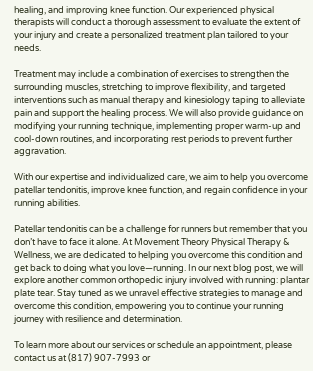healing, and improving knee function. Our experienced physical therapists will conduct a thorough assessment to evaluate the extent of your injury and create a personalized treatment plan tailored to your needs.

Treatment may include a combination of exercises to strengthen the surrounding muscles, stretching to improve flexibility, and targeted interventions such as manual therapy and kinesiology taping to alleviate pain and support the healing process. We will also provide guidance on modifying your running technique, implementing proper warm-up and cool-down routines, and incorporating rest periods to prevent further aggravation.

With our expertise and individualized care, we aim to help you overcome patellar tendonitis, improve knee function, and regain confidence in your running abilities.

Patellar tendonitis can be a challenge for runners but remember that you don’t have to face it alone. At Movement Theory Physical Therapy & Wellness, we are dedicated to helping you overcome this condition and get back to doing what you love—running. In our next blog post, we will explore another common orthopedic injury involved with running: plantar plate tear. Stay tuned as we unravel effective strategies to manage and overcome this condition, empowering you to continue your running journey with resilience and determination.

To learn more about our services or schedule an appointment, please contact us at (817) 907-7993 or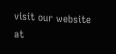visit our website at